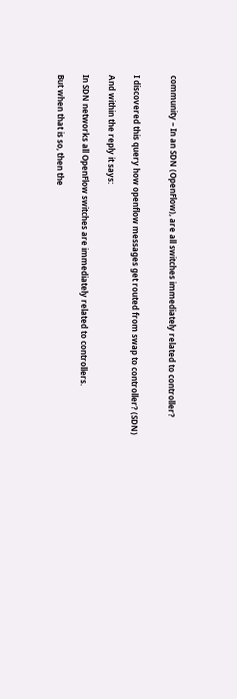community – In an SDN (OpenFlow), are all switches immediately related to controller?


I discovered this query how openflow messages get routed from swap to controller? (SDN)

And within the reply it says:

In SDN networks all OpenFlow switches are immediately related to controllers.

But when that is so, then the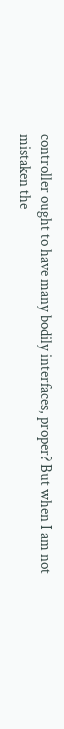controller ought to have many bodily interfaces, proper? But when I am not mistaken the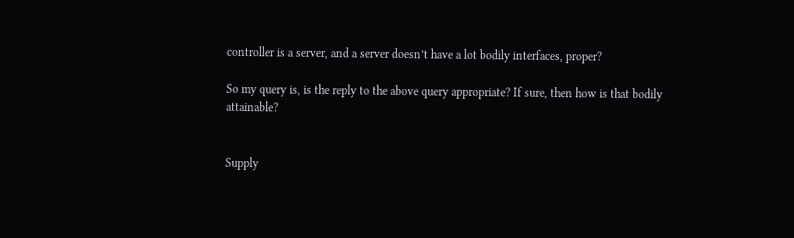controller is a server, and a server doesn’t have a lot bodily interfaces, proper?

So my query is, is the reply to the above query appropriate? If sure, then how is that bodily attainable?


Supply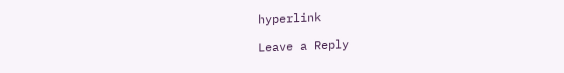hyperlink

Leave a Reply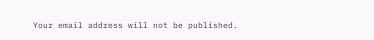Your email address will not be published.